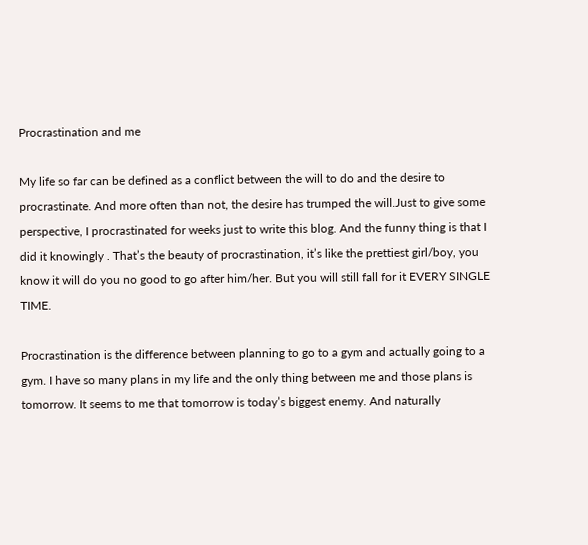Procrastination and me

My life so far can be defined as a conflict between the will to do and the desire to procrastinate. And more often than not, the desire has trumped the will.Just to give some perspective, I procrastinated for weeks just to write this blog. And the funny thing is that I did it knowingly . That’s the beauty of procrastination, it’s like the prettiest girl/boy, you know it will do you no good to go after him/her. But you will still fall for it EVERY SINGLE TIME.

Procrastination is the difference between planning to go to a gym and actually going to a gym. I have so many plans in my life and the only thing between me and those plans is tomorrow. It seems to me that tomorrow is today’s biggest enemy. And naturally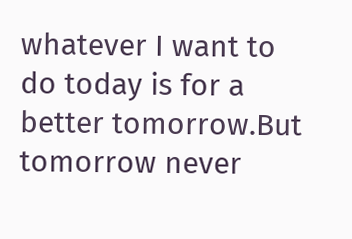whatever I want to do today is for a better tomorrow.But tomorrow never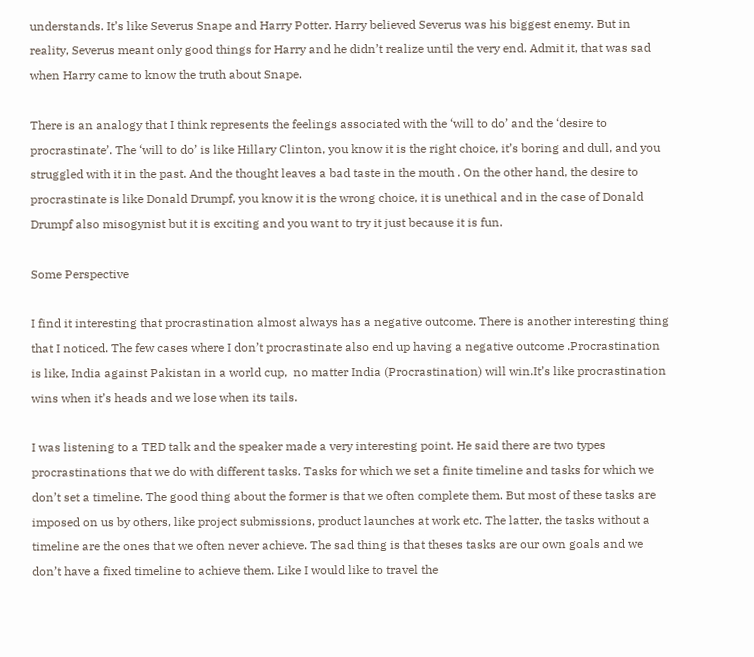understands. It’s like Severus Snape and Harry Potter. Harry believed Severus was his biggest enemy. But in reality, Severus meant only good things for Harry and he didn’t realize until the very end. Admit it, that was sad when Harry came to know the truth about Snape.

There is an analogy that I think represents the feelings associated with the ‘will to do’ and the ‘desire to procrastinate’. The ‘will to do’ is like Hillary Clinton, you know it is the right choice, it’s boring and dull, and you struggled with it in the past. And the thought leaves a bad taste in the mouth . On the other hand, the desire to procrastinate is like Donald Drumpf, you know it is the wrong choice, it is unethical and in the case of Donald Drumpf also misogynist but it is exciting and you want to try it just because it is fun.

Some Perspective

I find it interesting that procrastination almost always has a negative outcome. There is another interesting thing that I noticed. The few cases where I don’t procrastinate also end up having a negative outcome .Procrastination is like, India against Pakistan in a world cup,  no matter India (Procrastination) will win.It’s like procrastination wins when it’s heads and we lose when its tails.

I was listening to a TED talk and the speaker made a very interesting point. He said there are two types procrastinations that we do with different tasks. Tasks for which we set a finite timeline and tasks for which we don’t set a timeline. The good thing about the former is that we often complete them. But most of these tasks are imposed on us by others, like project submissions, product launches at work etc. The latter, the tasks without a timeline are the ones that we often never achieve. The sad thing is that theses tasks are our own goals and we don’t have a fixed timeline to achieve them. Like I would like to travel the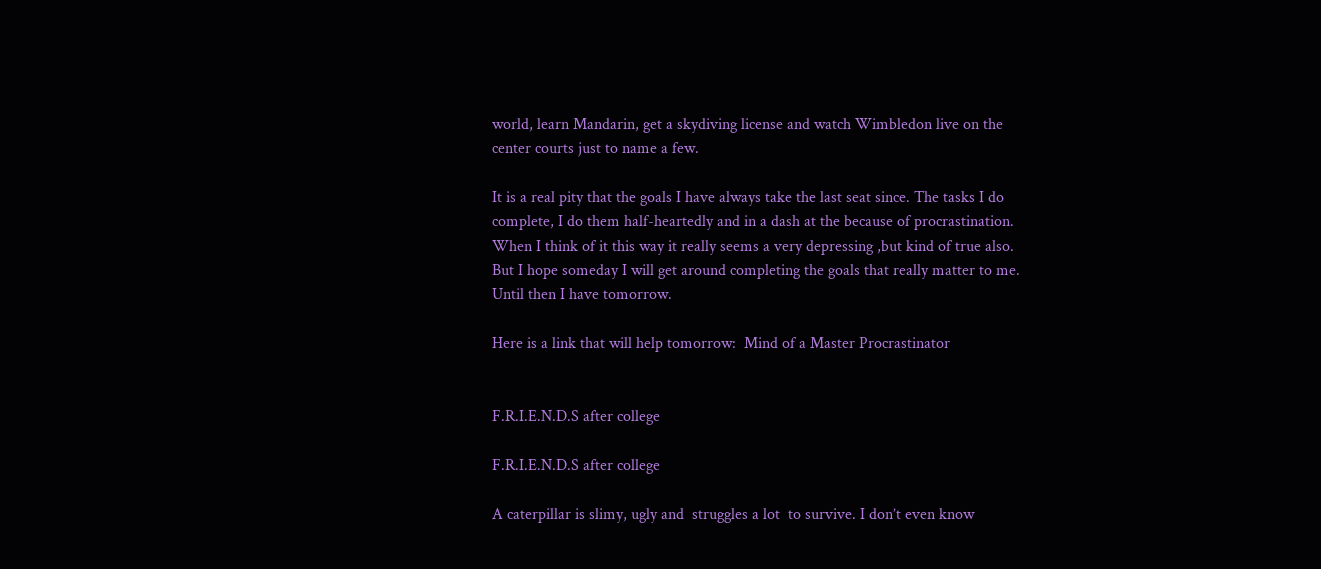world, learn Mandarin, get a skydiving license and watch Wimbledon live on the center courts just to name a few.

It is a real pity that the goals I have always take the last seat since. The tasks I do complete, I do them half-heartedly and in a dash at the because of procrastination. When I think of it this way it really seems a very depressing ,but kind of true also. But I hope someday I will get around completing the goals that really matter to me. Until then I have tomorrow.

Here is a link that will help tomorrow:  Mind of a Master Procrastinator


F.R.I.E.N.D.S after college

F.R.I.E.N.D.S after college

A caterpillar is slimy, ugly and  struggles a lot  to survive. I don’t even know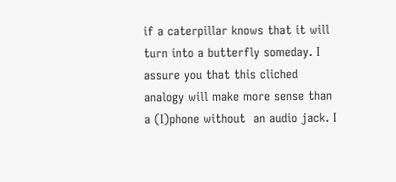if a caterpillar knows that it will turn into a butterfly someday. I assure you that this cliched analogy will make more sense than a (I)phone without  an audio jack. I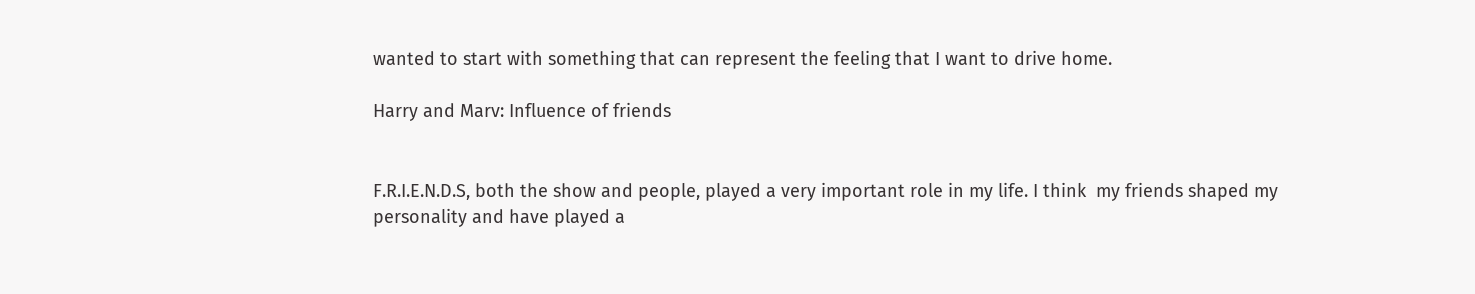wanted to start with something that can represent the feeling that I want to drive home.

Harry and Marv: Influence of friends


F.R.I.E.N.D.S, both the show and people, played a very important role in my life. I think  my friends shaped my personality and have played a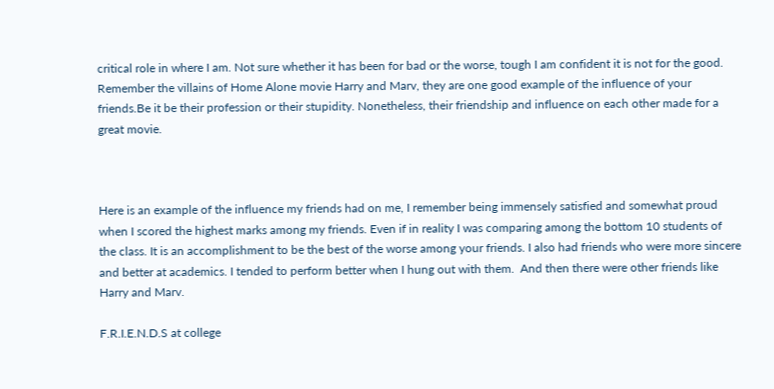critical role in where I am. Not sure whether it has been for bad or the worse, tough I am confident it is not for the good. Remember the villains of Home Alone movie Harry and Marv, they are one good example of the influence of your friends.Be it be their profession or their stupidity. Nonetheless, their friendship and influence on each other made for a great movie.



Here is an example of the influence my friends had on me, I remember being immensely satisfied and somewhat proud  when I scored the highest marks among my friends. Even if in reality I was comparing among the bottom 10 students of the class. It is an accomplishment to be the best of the worse among your friends. I also had friends who were more sincere and better at academics. I tended to perform better when I hung out with them.  And then there were other friends like Harry and Marv.

F.R.I.E.N.D.S at college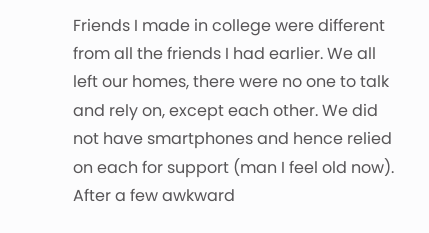Friends I made in college were different from all the friends I had earlier. We all left our homes, there were no one to talk and rely on, except each other. We did not have smartphones and hence relied on each for support (man I feel old now). After a few awkward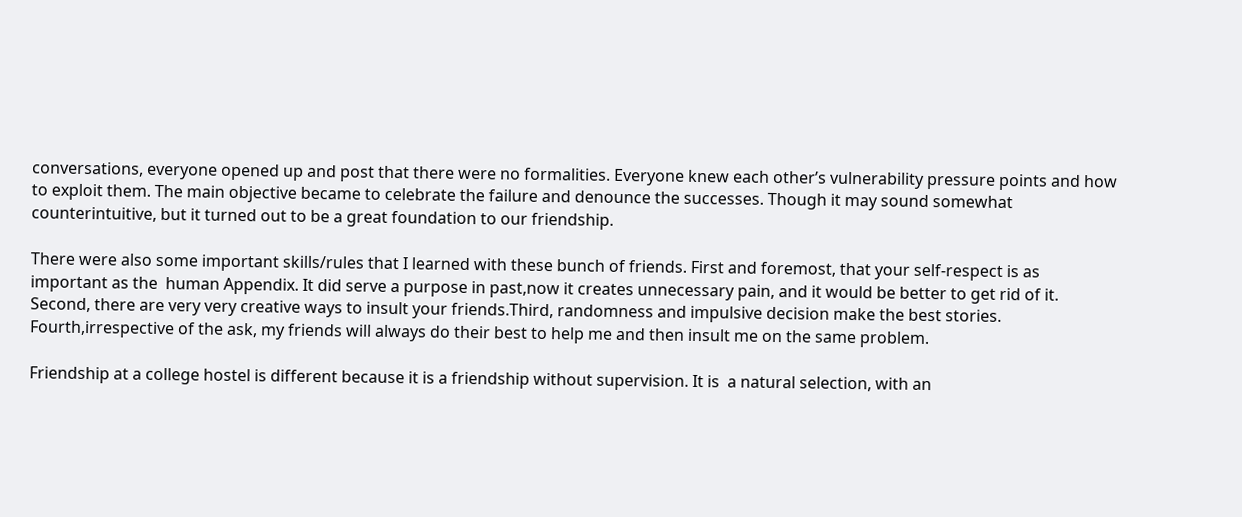conversations, everyone opened up and post that there were no formalities. Everyone knew each other’s vulnerability pressure points and how to exploit them. The main objective became to celebrate the failure and denounce the successes. Though it may sound somewhat counterintuitive, but it turned out to be a great foundation to our friendship.

There were also some important skills/rules that I learned with these bunch of friends. First and foremost, that your self-respect is as important as the  human Appendix. It did serve a purpose in past,now it creates unnecessary pain, and it would be better to get rid of it. Second, there are very very creative ways to insult your friends.Third, randomness and impulsive decision make the best stories. Fourth,irrespective of the ask, my friends will always do their best to help me and then insult me on the same problem.

Friendship at a college hostel is different because it is a friendship without supervision. It is  a natural selection, with an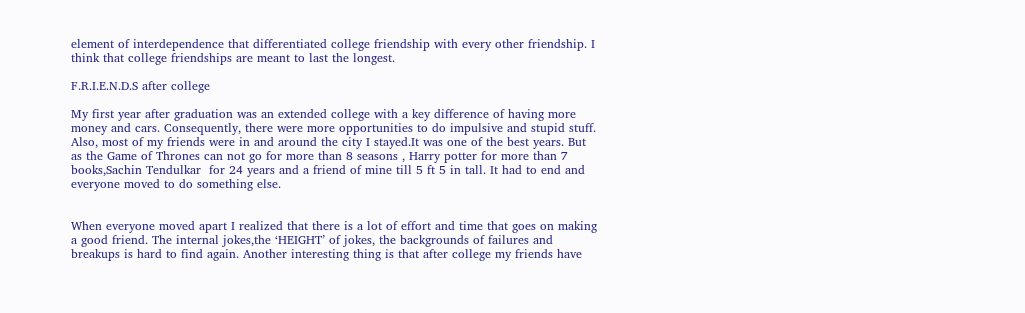element of interdependence that differentiated college friendship with every other friendship. I think that college friendships are meant to last the longest.

F.R.I.E.N.D.S after college

My first year after graduation was an extended college with a key difference of having more money and cars. Consequently, there were more opportunities to do impulsive and stupid stuff. Also, most of my friends were in and around the city I stayed.It was one of the best years. But as the Game of Thrones can not go for more than 8 seasons , Harry potter for more than 7 books,Sachin Tendulkar  for 24 years and a friend of mine till 5 ft 5 in tall. It had to end and everyone moved to do something else.


When everyone moved apart I realized that there is a lot of effort and time that goes on making a good friend. The internal jokes,the ‘HEIGHT’ of jokes, the backgrounds of failures and breakups is hard to find again. Another interesting thing is that after college my friends have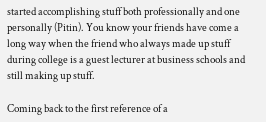started accomplishing stuff both professionally and one personally (Pitin). You know your friends have come a long way when the friend who always made up stuff during college is a guest lecturer at business schools and still making up stuff.

Coming back to the first reference of a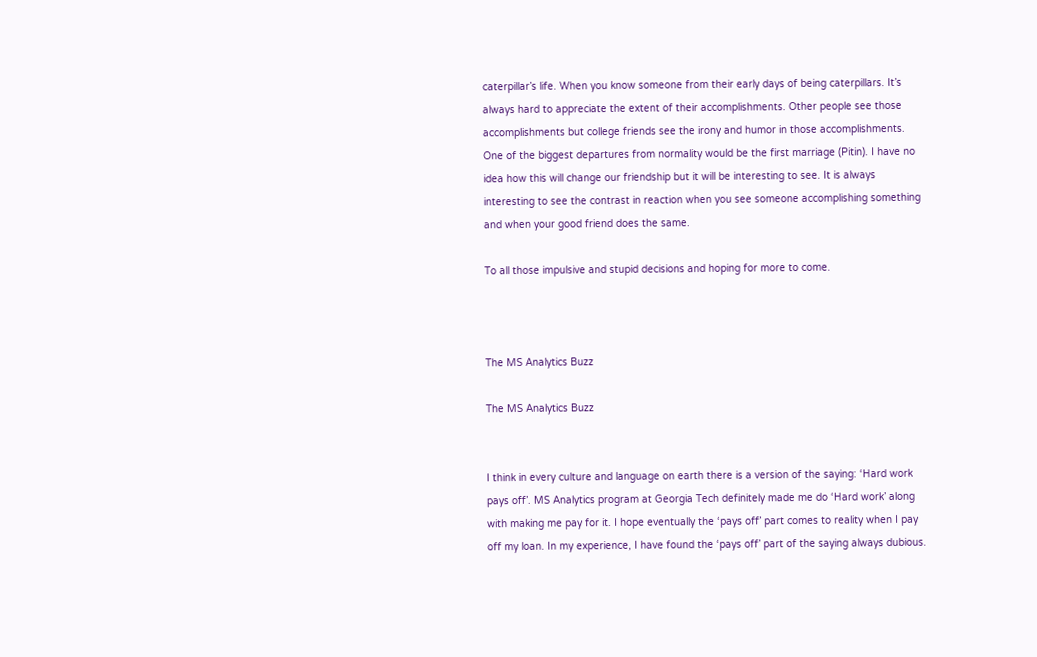caterpillar’s life. When you know someone from their early days of being caterpillars. It’s always hard to appreciate the extent of their accomplishments. Other people see those accomplishments but college friends see the irony and humor in those accomplishments. One of the biggest departures from normality would be the first marriage (Pitin). I have no idea how this will change our friendship but it will be interesting to see. It is always interesting to see the contrast in reaction when you see someone accomplishing something and when your good friend does the same.

To all those impulsive and stupid decisions and hoping for more to come.



The MS Analytics Buzz

The MS Analytics Buzz


I think in every culture and language on earth there is a version of the saying: ‘Hard work pays off’. MS Analytics program at Georgia Tech definitely made me do ‘Hard work’ along with making me pay for it. I hope eventually the ‘pays off’ part comes to reality when I pay off my loan. In my experience, I have found the ‘pays off’ part of the saying always dubious.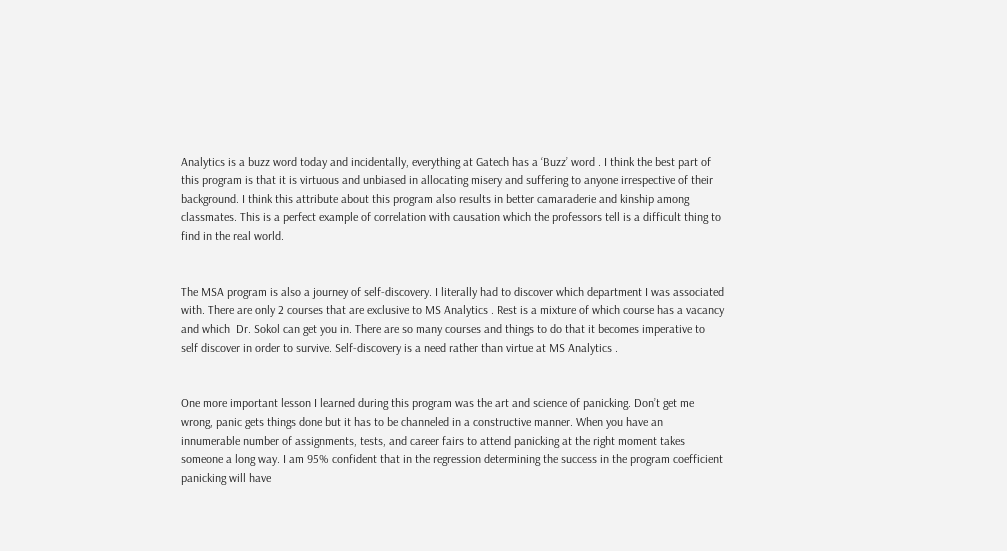Analytics is a buzz word today and incidentally, everything at Gatech has a ‘Buzz’ word . I think the best part of this program is that it is virtuous and unbiased in allocating misery and suffering to anyone irrespective of their background. I think this attribute about this program also results in better camaraderie and kinship among classmates. This is a perfect example of correlation with causation which the professors tell is a difficult thing to find in the real world.


The MSA program is also a journey of self-discovery. I literally had to discover which department I was associated with. There are only 2 courses that are exclusive to MS Analytics . Rest is a mixture of which course has a vacancy and which  Dr. Sokol can get you in. There are so many courses and things to do that it becomes imperative to self discover in order to survive. Self-discovery is a need rather than virtue at MS Analytics .


One more important lesson I learned during this program was the art and science of panicking. Don’t get me wrong, panic gets things done but it has to be channeled in a constructive manner. When you have an innumerable number of assignments, tests, and career fairs to attend panicking at the right moment takes someone a long way. I am 95% confident that in the regression determining the success in the program coefficient panicking will have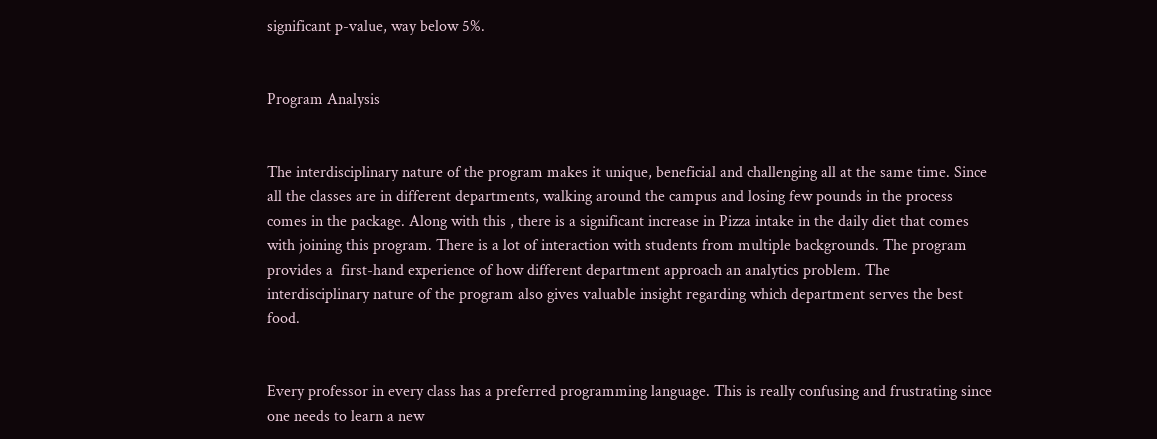significant p-value, way below 5%.


Program Analysis


The interdisciplinary nature of the program makes it unique, beneficial and challenging all at the same time. Since all the classes are in different departments, walking around the campus and losing few pounds in the process comes in the package. Along with this , there is a significant increase in Pizza intake in the daily diet that comes with joining this program. There is a lot of interaction with students from multiple backgrounds. The program provides a  first-hand experience of how different department approach an analytics problem. The interdisciplinary nature of the program also gives valuable insight regarding which department serves the best food.


Every professor in every class has a preferred programming language. This is really confusing and frustrating since one needs to learn a new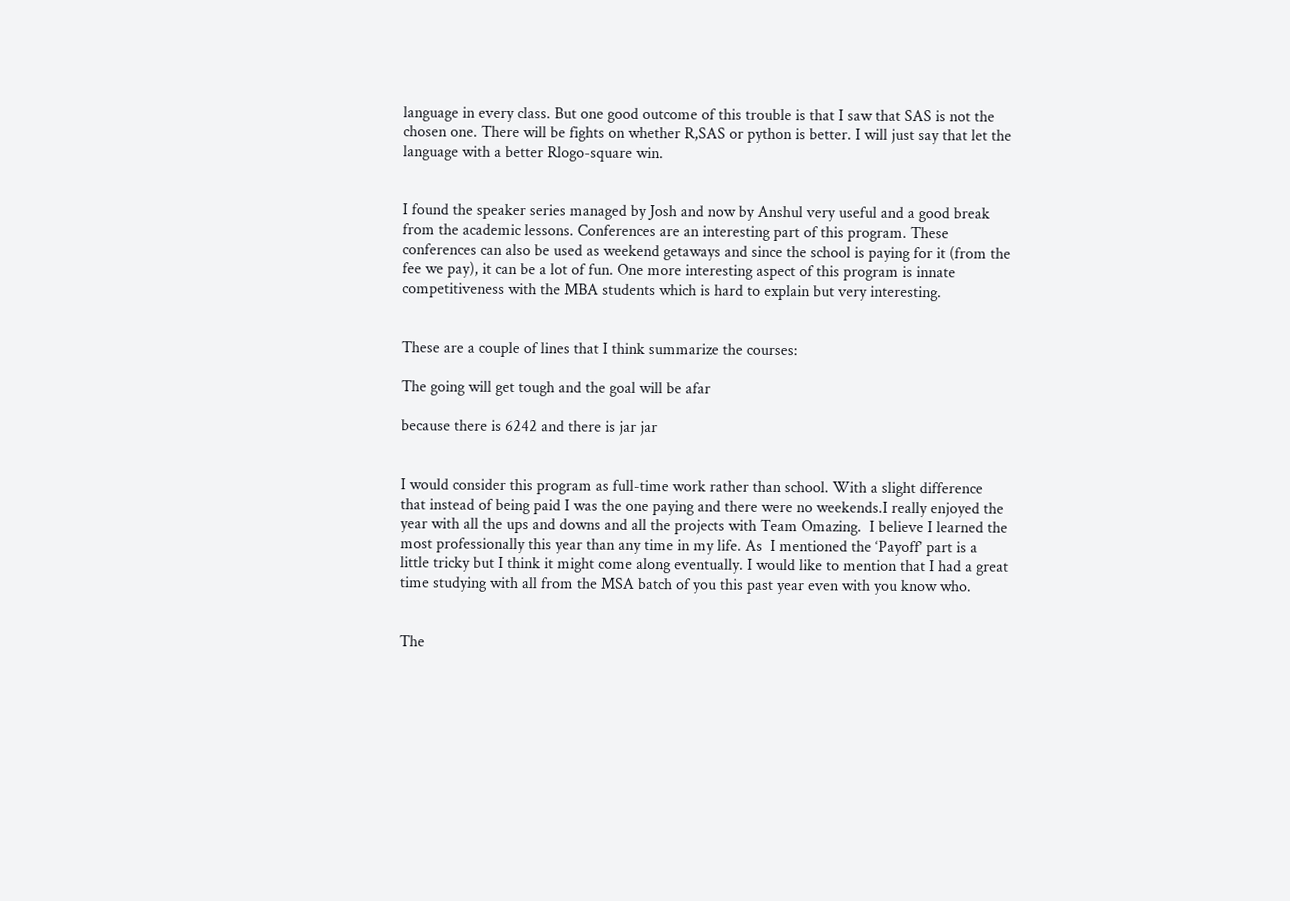language in every class. But one good outcome of this trouble is that I saw that SAS is not the chosen one. There will be fights on whether R,SAS or python is better. I will just say that let the language with a better Rlogo-square win.


I found the speaker series managed by Josh and now by Anshul very useful and a good break from the academic lessons. Conferences are an interesting part of this program. These conferences can also be used as weekend getaways and since the school is paying for it (from the fee we pay), it can be a lot of fun. One more interesting aspect of this program is innate competitiveness with the MBA students which is hard to explain but very interesting.


These are a couple of lines that I think summarize the courses:

The going will get tough and the goal will be afar

because there is 6242 and there is jar jar


I would consider this program as full-time work rather than school. With a slight difference that instead of being paid I was the one paying and there were no weekends.I really enjoyed the year with all the ups and downs and all the projects with Team Omazing.  I believe I learned the most professionally this year than any time in my life. As  I mentioned the ‘Payoff’ part is a little tricky but I think it might come along eventually. I would like to mention that I had a great time studying with all from the MSA batch of you this past year even with you know who.


The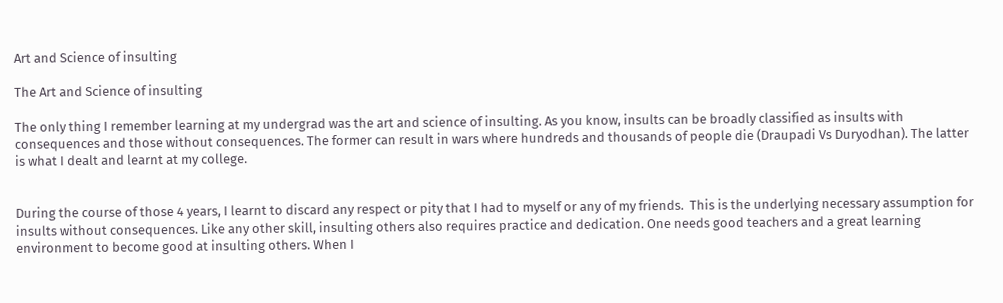Art and Science of insulting

The Art and Science of insulting

The only thing I remember learning at my undergrad was the art and science of insulting. As you know, insults can be broadly classified as insults with consequences and those without consequences. The former can result in wars where hundreds and thousands of people die (Draupadi Vs Duryodhan). The latter is what I dealt and learnt at my college.


During the course of those 4 years, I learnt to discard any respect or pity that I had to myself or any of my friends.  This is the underlying necessary assumption for insults without consequences. Like any other skill, insulting others also requires practice and dedication. One needs good teachers and a great learning environment to become good at insulting others. When I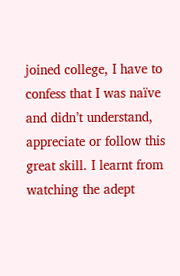joined college, I have to confess that I was naïve and didn’t understand, appreciate or follow this great skill. I learnt from watching the adept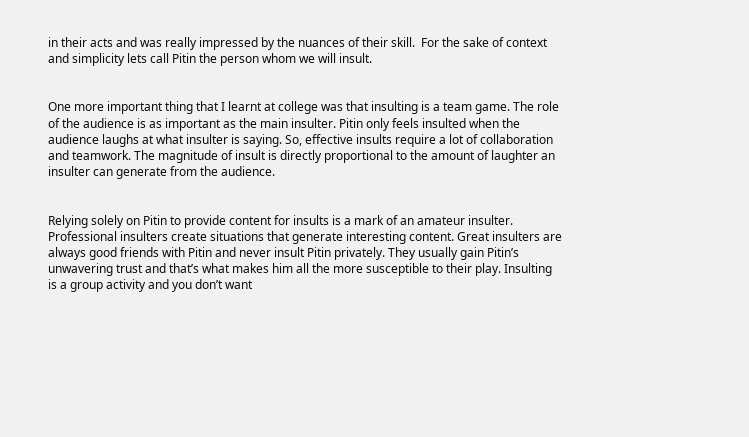in their acts and was really impressed by the nuances of their skill.  For the sake of context and simplicity lets call Pitin the person whom we will insult.


One more important thing that I learnt at college was that insulting is a team game. The role of the audience is as important as the main insulter. Pitin only feels insulted when the audience laughs at what insulter is saying. So, effective insults require a lot of collaboration and teamwork. The magnitude of insult is directly proportional to the amount of laughter an insulter can generate from the audience.


Relying solely on Pitin to provide content for insults is a mark of an amateur insulter. Professional insulters create situations that generate interesting content. Great insulters are always good friends with Pitin and never insult Pitin privately. They usually gain Pitin’s unwavering trust and that’s what makes him all the more susceptible to their play. Insulting is a group activity and you don’t want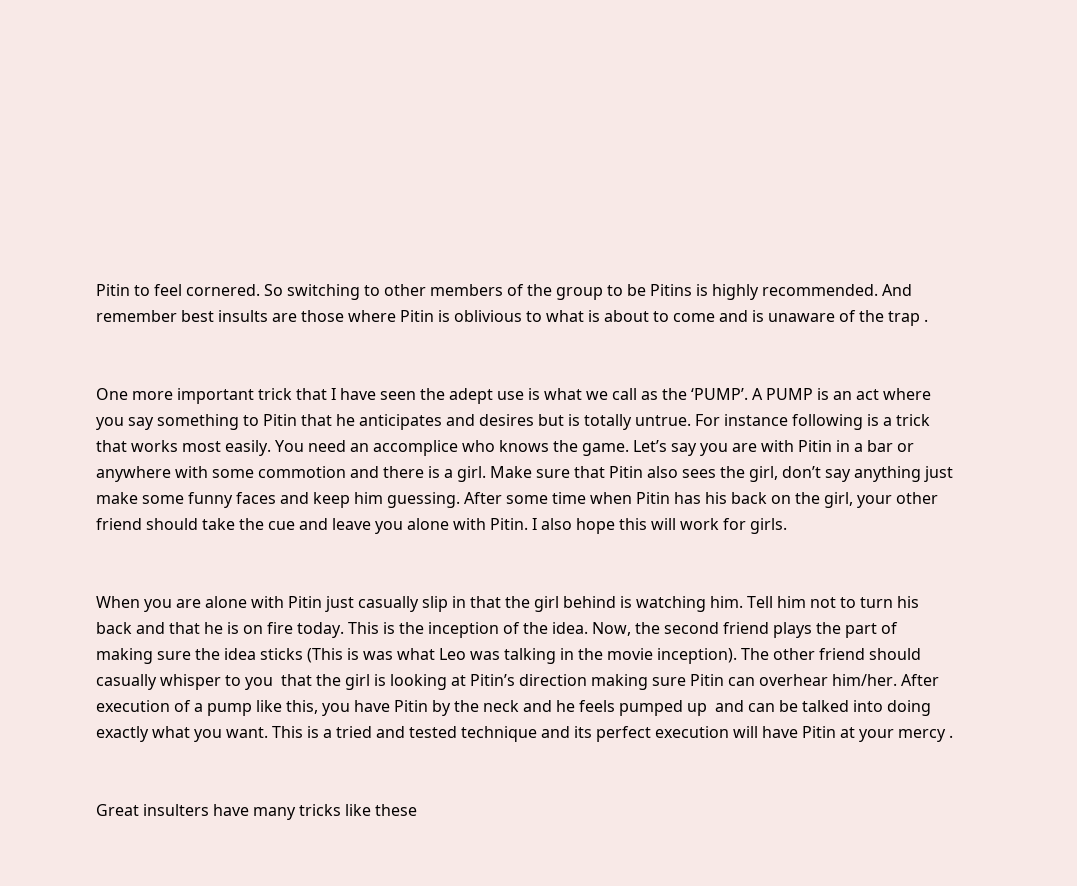Pitin to feel cornered. So switching to other members of the group to be Pitins is highly recommended. And remember best insults are those where Pitin is oblivious to what is about to come and is unaware of the trap .


One more important trick that I have seen the adept use is what we call as the ‘PUMP’. A PUMP is an act where you say something to Pitin that he anticipates and desires but is totally untrue. For instance following is a trick that works most easily. You need an accomplice who knows the game. Let’s say you are with Pitin in a bar or anywhere with some commotion and there is a girl. Make sure that Pitin also sees the girl, don’t say anything just make some funny faces and keep him guessing. After some time when Pitin has his back on the girl, your other friend should take the cue and leave you alone with Pitin. I also hope this will work for girls.


When you are alone with Pitin just casually slip in that the girl behind is watching him. Tell him not to turn his back and that he is on fire today. This is the inception of the idea. Now, the second friend plays the part of making sure the idea sticks (This is was what Leo was talking in the movie inception). The other friend should casually whisper to you  that the girl is looking at Pitin’s direction making sure Pitin can overhear him/her. After execution of a pump like this, you have Pitin by the neck and he feels pumped up  and can be talked into doing exactly what you want. This is a tried and tested technique and its perfect execution will have Pitin at your mercy .


Great insulters have many tricks like these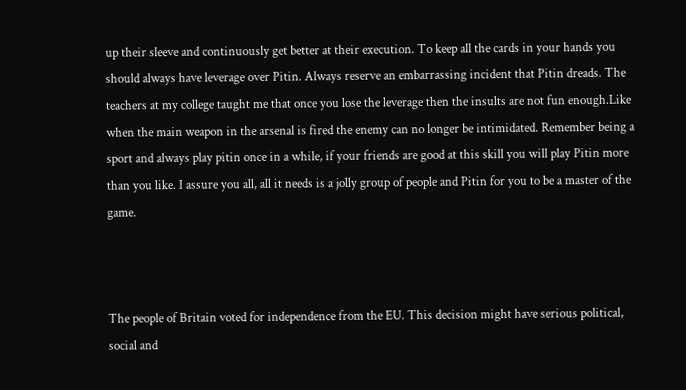up their sleeve and continuously get better at their execution. To keep all the cards in your hands you should always have leverage over Pitin. Always reserve an embarrassing incident that Pitin dreads. The teachers at my college taught me that once you lose the leverage then the insults are not fun enough.Like when the main weapon in the arsenal is fired the enemy can no longer be intimidated. Remember being a sport and always play pitin once in a while, if your friends are good at this skill you will play Pitin more than you like. I assure you all, all it needs is a jolly group of people and Pitin for you to be a master of the game.



The people of Britain voted for independence from the EU. This decision might have serious political, social and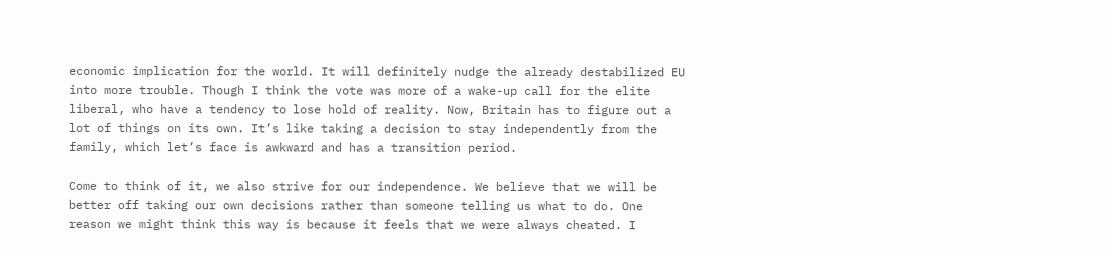economic implication for the world. It will definitely nudge the already destabilized EU into more trouble. Though I think the vote was more of a wake-up call for the elite liberal, who have a tendency to lose hold of reality. Now, Britain has to figure out a lot of things on its own. It’s like taking a decision to stay independently from the family, which let’s face is awkward and has a transition period.

Come to think of it, we also strive for our independence. We believe that we will be better off taking our own decisions rather than someone telling us what to do. One reason we might think this way is because it feels that we were always cheated. I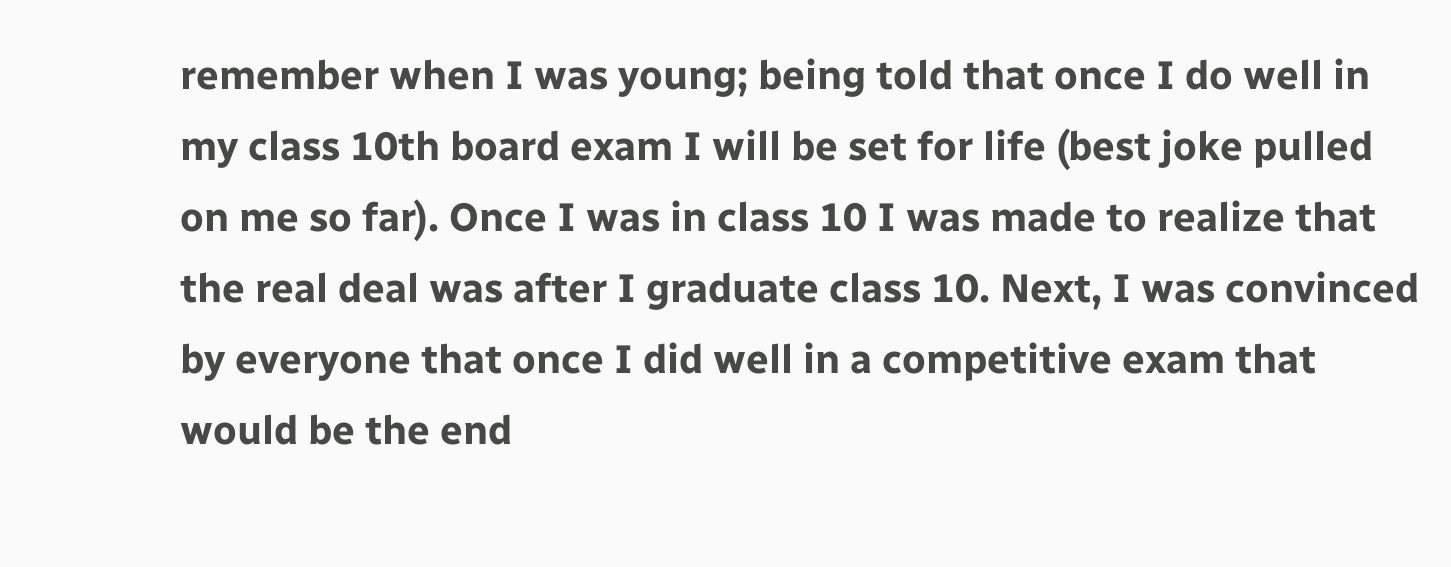remember when I was young; being told that once I do well in my class 10th board exam I will be set for life (best joke pulled on me so far). Once I was in class 10 I was made to realize that the real deal was after I graduate class 10. Next, I was convinced by everyone that once I did well in a competitive exam that would be the end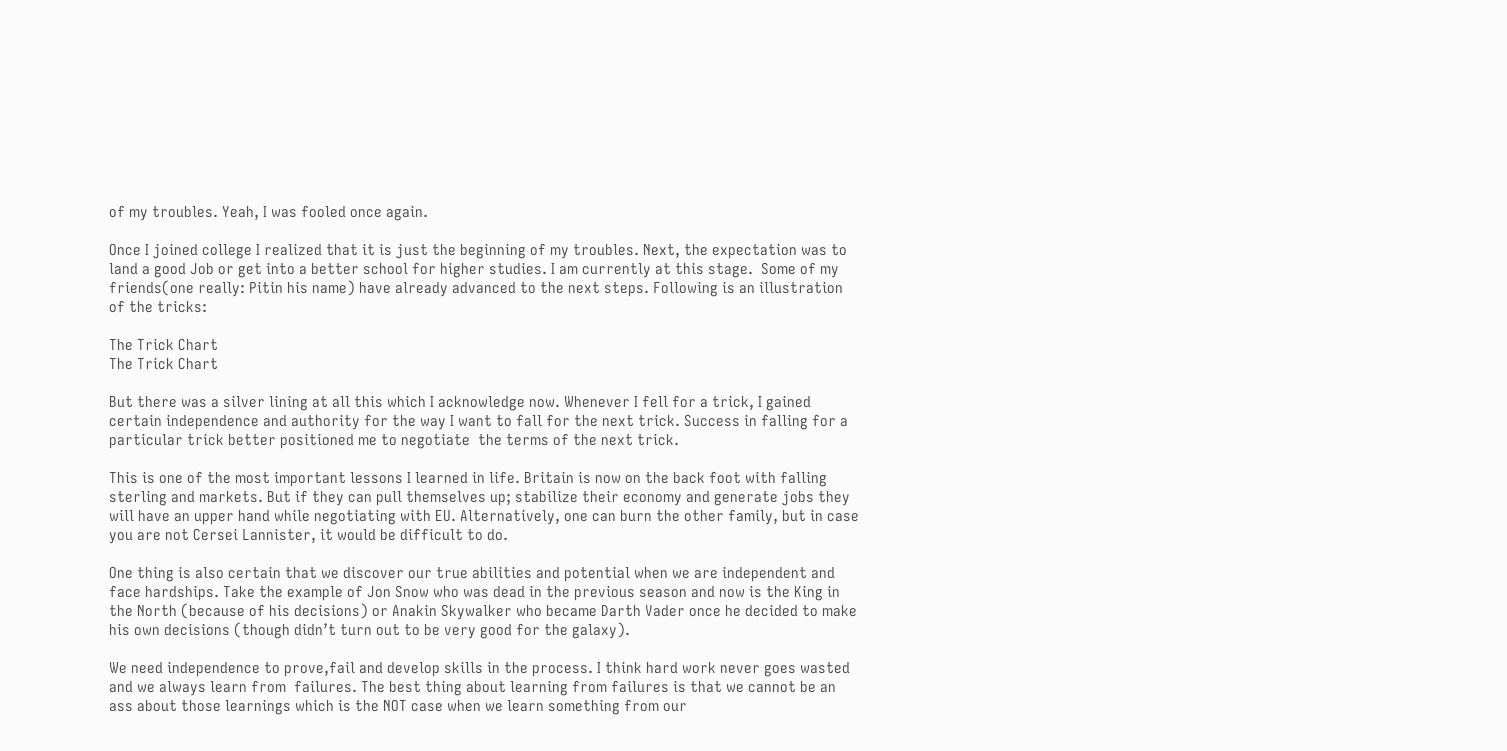of my troubles. Yeah, I was fooled once again.

Once I joined college I realized that it is just the beginning of my troubles. Next, the expectation was to land a good Job or get into a better school for higher studies. I am currently at this stage.  Some of my friends(one really: Pitin his name) have already advanced to the next steps. Following is an illustration of the tricks:

The Trick Chart
The Trick Chart

But there was a silver lining at all this which I acknowledge now. Whenever I fell for a trick, I gained certain independence and authority for the way I want to fall for the next trick. Success in falling for a particular trick better positioned me to negotiate  the terms of the next trick.

This is one of the most important lessons I learned in life. Britain is now on the back foot with falling sterling and markets. But if they can pull themselves up; stabilize their economy and generate jobs they will have an upper hand while negotiating with EU. Alternatively, one can burn the other family, but in case you are not Cersei Lannister, it would be difficult to do.

One thing is also certain that we discover our true abilities and potential when we are independent and face hardships. Take the example of Jon Snow who was dead in the previous season and now is the King in the North (because of his decisions) or Anakin Skywalker who became Darth Vader once he decided to make his own decisions (though didn’t turn out to be very good for the galaxy).

We need independence to prove,fail and develop skills in the process. I think hard work never goes wasted and we always learn from  failures. The best thing about learning from failures is that we cannot be an ass about those learnings which is the NOT case when we learn something from our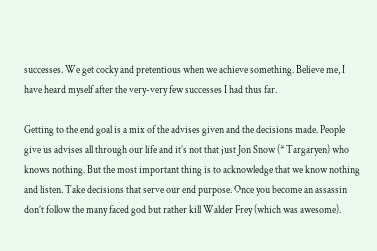successes. We get cocky and pretentious when we achieve something. Believe me, I have heard myself after the very-very few successes I had thus far.

Getting to the end goal is a mix of the advises given and the decisions made. People give us advises all through our life and it’s not that just Jon Snow (* Targaryen) who knows nothing. But the most important thing is to acknowledge that we know nothing and listen. Take decisions that serve our end purpose. Once you become an assassin don’t follow the many faced god but rather kill Walder Frey (which was awesome).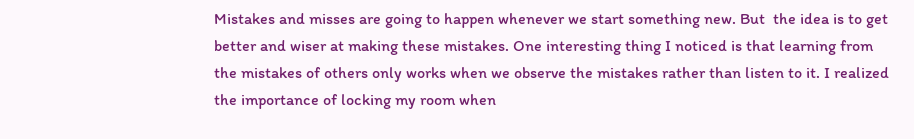Mistakes and misses are going to happen whenever we start something new. But  the idea is to get better and wiser at making these mistakes. One interesting thing I noticed is that learning from the mistakes of others only works when we observe the mistakes rather than listen to it. I realized the importance of locking my room when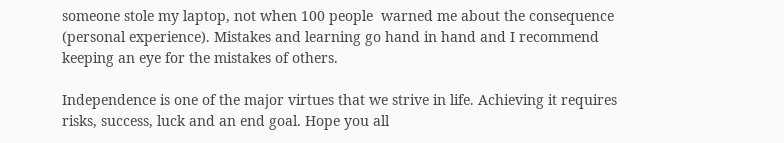someone stole my laptop, not when 100 people  warned me about the consequence  (personal experience). Mistakes and learning go hand in hand and I recommend keeping an eye for the mistakes of others.

Independence is one of the major virtues that we strive in life. Achieving it requires risks, success, luck and an end goal. Hope you all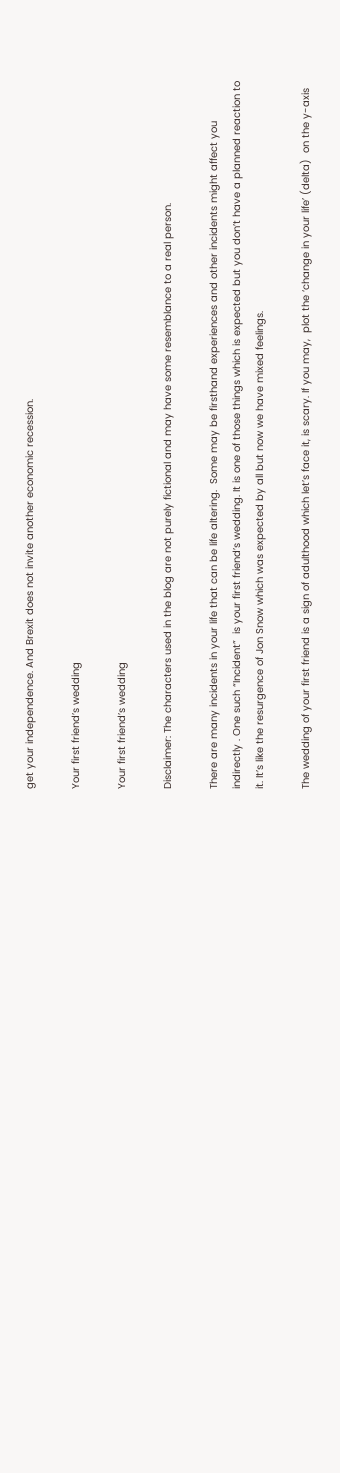get your independence. And Brexit does not invite another economic recession.

Your first friend’s wedding

Your first friend’s wedding

Disclaimer: The characters used in the blog are not purely fictional and may have some resemblance to a real person.

There are many incidents in your life that can be life altering.  Some may be firsthand experiences and other incidents might affect you indirectly . One such “Incident”  is your first friend’s wedding. It is one of those things which is expected but you don’t have a planned reaction to it. It’s like the resurgence of Jon Snow which was expected by all but now we have mixed feelings.

The wedding of your first friend is a sign of adulthood which let’s face it, is scary. If you may,  plot the ‘change in your life’ (delta)  on the y-axis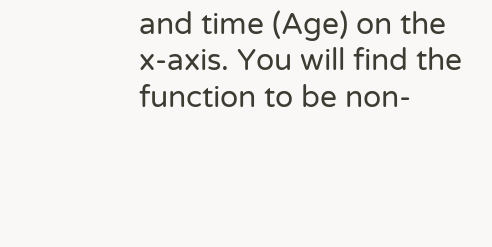and time (Age) on the x-axis. You will find the function to be non-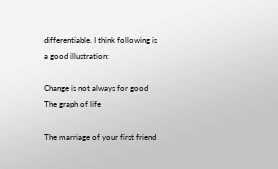differentiable. I think following is a good illustration:

Change is not always for good
The graph of life

The marriage of your first friend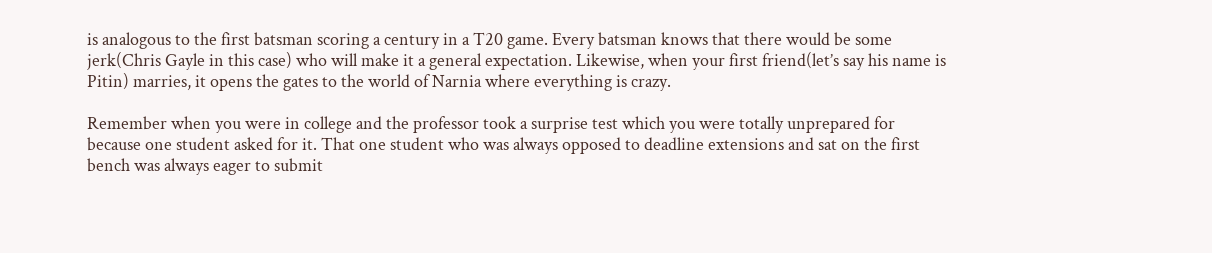is analogous to the first batsman scoring a century in a T20 game. Every batsman knows that there would be some jerk(Chris Gayle in this case) who will make it a general expectation. Likewise, when your first friend(let’s say his name is Pitin) marries, it opens the gates to the world of Narnia where everything is crazy.

Remember when you were in college and the professor took a surprise test which you were totally unprepared for because one student asked for it. That one student who was always opposed to deadline extensions and sat on the first bench was always eager to submit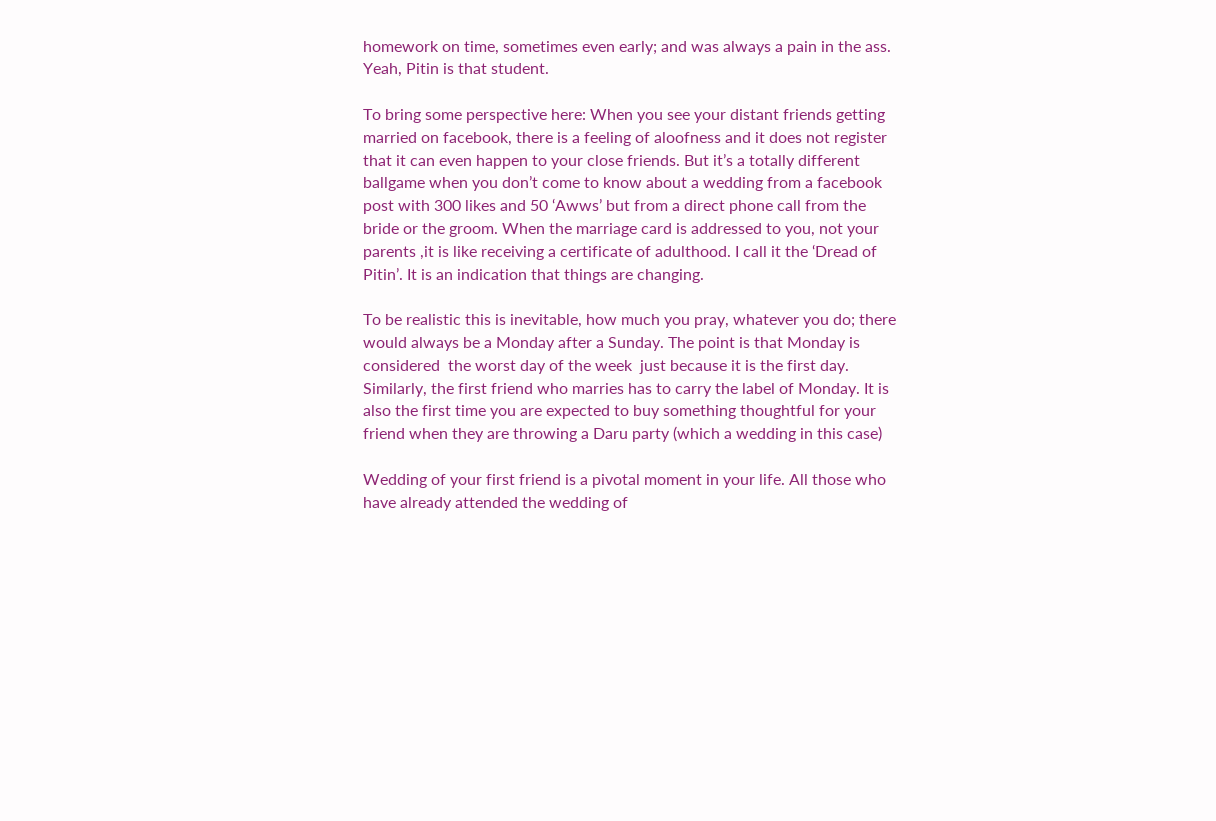homework on time, sometimes even early; and was always a pain in the ass. Yeah, Pitin is that student.

To bring some perspective here: When you see your distant friends getting married on facebook, there is a feeling of aloofness and it does not register that it can even happen to your close friends. But it’s a totally different ballgame when you don’t come to know about a wedding from a facebook post with 300 likes and 50 ‘Awws’ but from a direct phone call from the bride or the groom. When the marriage card is addressed to you, not your parents ,it is like receiving a certificate of adulthood. I call it the ‘Dread of Pitin’. It is an indication that things are changing.

To be realistic this is inevitable, how much you pray, whatever you do; there would always be a Monday after a Sunday. The point is that Monday is considered  the worst day of the week  just because it is the first day. Similarly, the first friend who marries has to carry the label of Monday. It is also the first time you are expected to buy something thoughtful for your friend when they are throwing a Daru party (which a wedding in this case)

Wedding of your first friend is a pivotal moment in your life. All those who have already attended the wedding of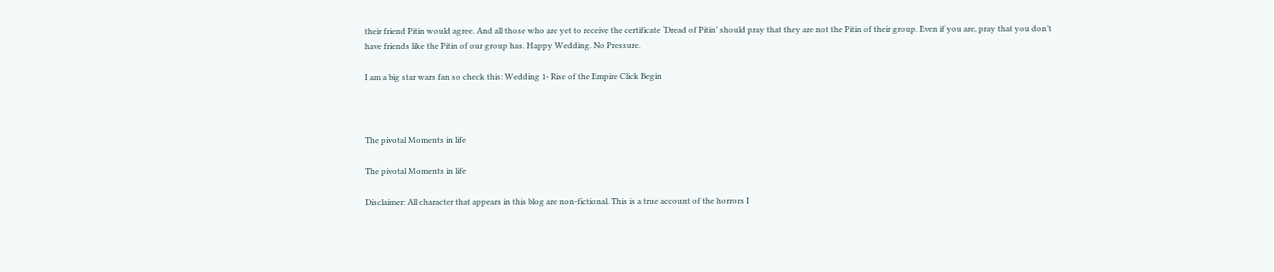their friend Pitin would agree. And all those who are yet to receive the certificate ‘Dread of Pitin’ should pray that they are not the Pitin of their group. Even if you are, pray that you don’t have friends like the Pitin of our group has. Happy Wedding. No Pressure.

I am a big star wars fan so check this: Wedding 1- Rise of the Empire Click Begin



The pivotal Moments in life

The pivotal Moments in life

Disclaimer: All character that appears in this blog are non-fictional. This is a true account of the horrors I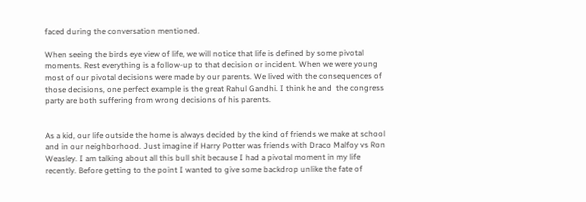faced during the conversation mentioned.

When seeing the birds eye view of life, we will notice that life is defined by some pivotal moments. Rest everything is a follow-up to that decision or incident. When we were young most of our pivotal decisions were made by our parents. We lived with the consequences of those decisions, one perfect example is the great Rahul Gandhi. I think he and  the congress party are both suffering from wrong decisions of his parents.


As a kid, our life outside the home is always decided by the kind of friends we make at school and in our neighborhood. Just imagine if Harry Potter was friends with Draco Malfoy vs Ron Weasley. I am talking about all this bull shit because I had a pivotal moment in my life recently. Before getting to the point I wanted to give some backdrop unlike the fate of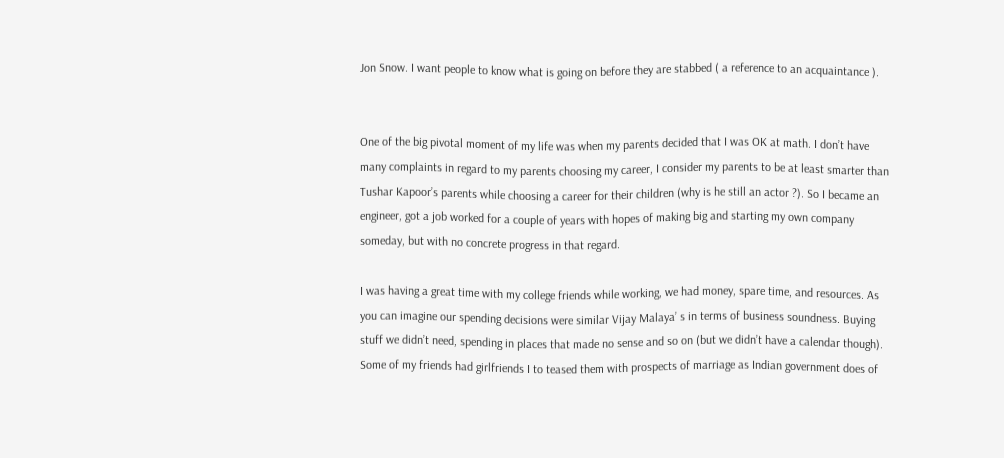Jon Snow. I want people to know what is going on before they are stabbed ( a reference to an acquaintance ).


One of the big pivotal moment of my life was when my parents decided that I was OK at math. I don’t have many complaints in regard to my parents choosing my career, I consider my parents to be at least smarter than Tushar Kapoor’s parents while choosing a career for their children (why is he still an actor ?). So I became an engineer, got a job worked for a couple of years with hopes of making big and starting my own company someday, but with no concrete progress in that regard.

I was having a great time with my college friends while working, we had money, spare time, and resources. As you can imagine our spending decisions were similar Vijay Malaya’ s in terms of business soundness. Buying stuff we didn’t need, spending in places that made no sense and so on (but we didn’t have a calendar though). Some of my friends had girlfriends I to teased them with prospects of marriage as Indian government does of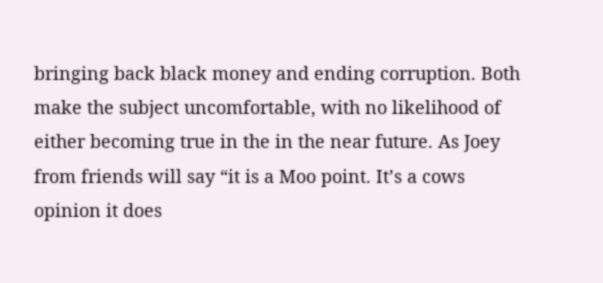bringing back black money and ending corruption. Both make the subject uncomfortable, with no likelihood of either becoming true in the in the near future. As Joey from friends will say “it is a Moo point. It’s a cows opinion it does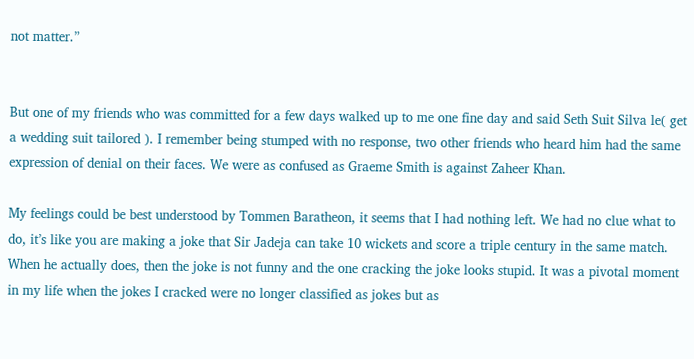not matter.”


But one of my friends who was committed for a few days walked up to me one fine day and said Seth Suit Silva le( get a wedding suit tailored ). I remember being stumped with no response, two other friends who heard him had the same expression of denial on their faces. We were as confused as Graeme Smith is against Zaheer Khan.

My feelings could be best understood by Tommen Baratheon, it seems that I had nothing left. We had no clue what to do, it’s like you are making a joke that Sir Jadeja can take 10 wickets and score a triple century in the same match. When he actually does, then the joke is not funny and the one cracking the joke looks stupid. It was a pivotal moment in my life when the jokes I cracked were no longer classified as jokes but as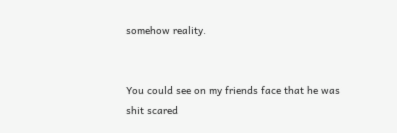somehow reality.


You could see on my friends face that he was shit scared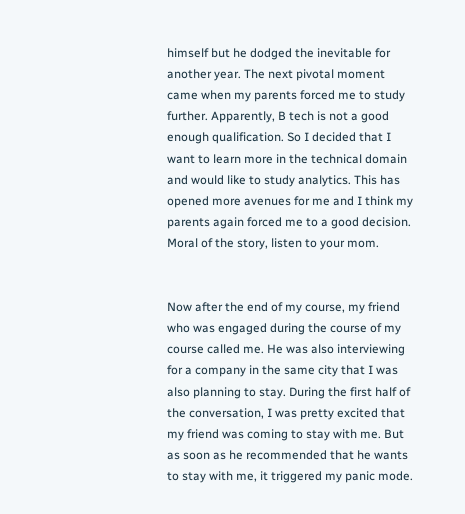himself but he dodged the inevitable for another year. The next pivotal moment came when my parents forced me to study further. Apparently, B tech is not a good enough qualification. So I decided that I want to learn more in the technical domain and would like to study analytics. This has opened more avenues for me and I think my parents again forced me to a good decision. Moral of the story, listen to your mom.


Now after the end of my course, my friend who was engaged during the course of my course called me. He was also interviewing for a company in the same city that I was also planning to stay. During the first half of the conversation, I was pretty excited that my friend was coming to stay with me. But as soon as he recommended that he wants to stay with me, it triggered my panic mode.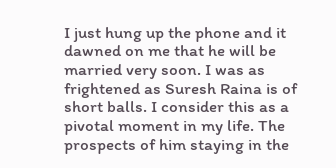I just hung up the phone and it  dawned on me that he will be married very soon. I was as frightened as Suresh Raina is of short balls. I consider this as a pivotal moment in my life. The prospects of him staying in the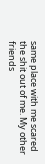same place with me scared the shit out of me. My other friends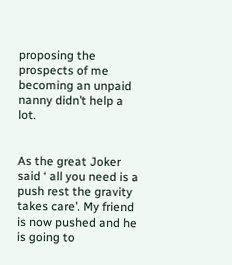proposing the prospects of me becoming an unpaid nanny didn’t help a lot.


As the great Joker said ‘ all you need is a push rest the gravity takes care’. My friend is now pushed and he is going to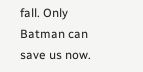fall. Only Batman can save us now.